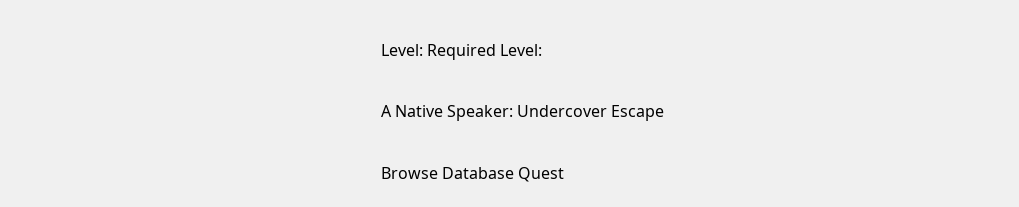Level: Required Level:

A Native Speaker: Undercover Escape

Browse Database Quest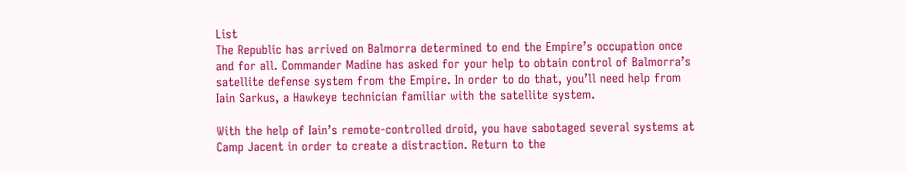List
The Republic has arrived on Balmorra determined to end the Empire’s occupation once and for all. Commander Madine has asked for your help to obtain control of Balmorra’s satellite defense system from the Empire. In order to do that, you’ll need help from Iain Sarkus, a Hawkeye technician familiar with the satellite system.

With the help of Iain’s remote-controlled droid, you have sabotaged several systems at Camp Jacent in order to create a distraction. Return to the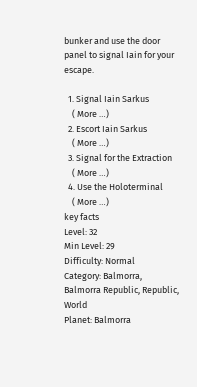bunker and use the door panel to signal Iain for your escape.

  1. Signal Iain Sarkus
    ( More …)
  2. Escort Iain Sarkus
    ( More …)
  3. Signal for the Extraction
    ( More …)
  4. Use the Holoterminal
    ( More …)
key facts
Level: 32
Min Level: 29
Difficulty: Normal
Category: Balmorra, Balmorra Republic, Republic, World
Planet: Balmorra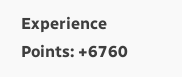Experience Points: +6760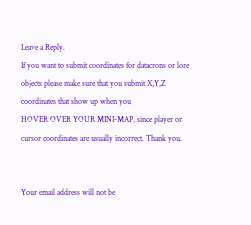Leave a Reply.
If you want to submit coordinates for datacrons or lore objects please make sure that you submit X,Y,Z coordinates that show up when you
HOVER OVER YOUR MINI-MAP, since player or cursor coordinates are usually incorrect. Thank you.


Your email address will not be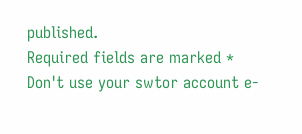published.
Required fields are marked *
Don't use your swtor account e-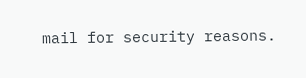mail for security reasons.